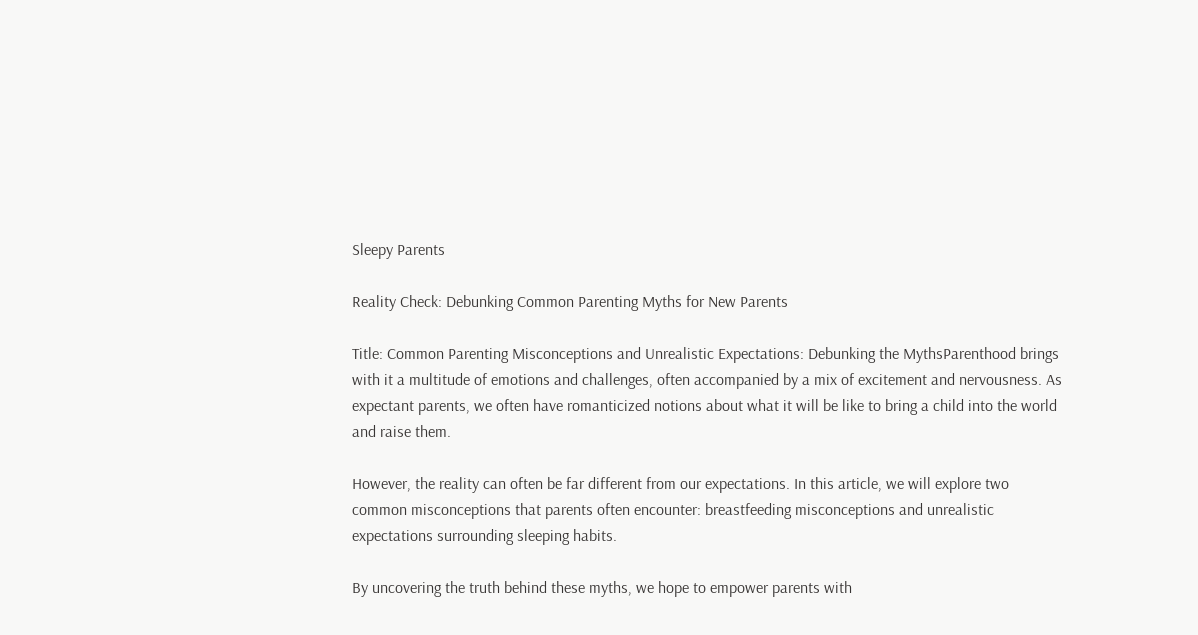Sleepy Parents

Reality Check: Debunking Common Parenting Myths for New Parents

Title: Common Parenting Misconceptions and Unrealistic Expectations: Debunking the MythsParenthood brings with it a multitude of emotions and challenges, often accompanied by a mix of excitement and nervousness. As expectant parents, we often have romanticized notions about what it will be like to bring a child into the world and raise them.

However, the reality can often be far different from our expectations. In this article, we will explore two common misconceptions that parents often encounter: breastfeeding misconceptions and unrealistic expectations surrounding sleeping habits.

By uncovering the truth behind these myths, we hope to empower parents with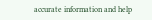accurate information and help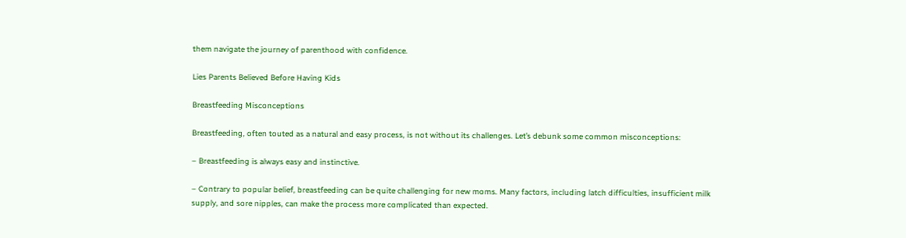them navigate the journey of parenthood with confidence.

Lies Parents Believed Before Having Kids

Breastfeeding Misconceptions

Breastfeeding, often touted as a natural and easy process, is not without its challenges. Let’s debunk some common misconceptions:

– Breastfeeding is always easy and instinctive.

– Contrary to popular belief, breastfeeding can be quite challenging for new moms. Many factors, including latch difficulties, insufficient milk supply, and sore nipples, can make the process more complicated than expected.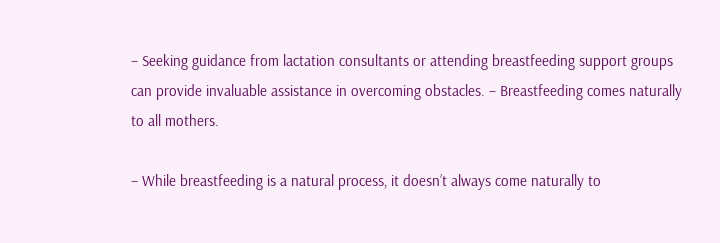– Seeking guidance from lactation consultants or attending breastfeeding support groups can provide invaluable assistance in overcoming obstacles. – Breastfeeding comes naturally to all mothers.

– While breastfeeding is a natural process, it doesn’t always come naturally to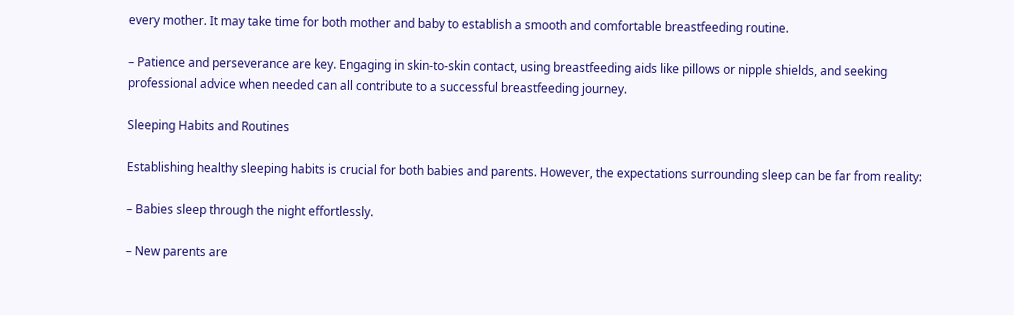every mother. It may take time for both mother and baby to establish a smooth and comfortable breastfeeding routine.

– Patience and perseverance are key. Engaging in skin-to-skin contact, using breastfeeding aids like pillows or nipple shields, and seeking professional advice when needed can all contribute to a successful breastfeeding journey.

Sleeping Habits and Routines

Establishing healthy sleeping habits is crucial for both babies and parents. However, the expectations surrounding sleep can be far from reality:

– Babies sleep through the night effortlessly.

– New parents are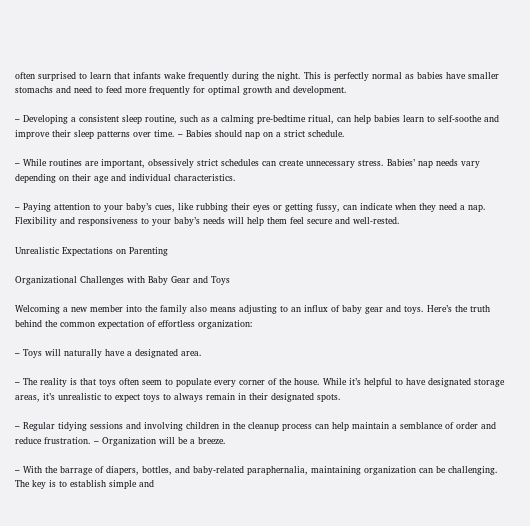often surprised to learn that infants wake frequently during the night. This is perfectly normal as babies have smaller stomachs and need to feed more frequently for optimal growth and development.

– Developing a consistent sleep routine, such as a calming pre-bedtime ritual, can help babies learn to self-soothe and improve their sleep patterns over time. – Babies should nap on a strict schedule.

– While routines are important, obsessively strict schedules can create unnecessary stress. Babies’ nap needs vary depending on their age and individual characteristics.

– Paying attention to your baby’s cues, like rubbing their eyes or getting fussy, can indicate when they need a nap. Flexibility and responsiveness to your baby’s needs will help them feel secure and well-rested.

Unrealistic Expectations on Parenting

Organizational Challenges with Baby Gear and Toys

Welcoming a new member into the family also means adjusting to an influx of baby gear and toys. Here’s the truth behind the common expectation of effortless organization:

– Toys will naturally have a designated area.

– The reality is that toys often seem to populate every corner of the house. While it’s helpful to have designated storage areas, it’s unrealistic to expect toys to always remain in their designated spots.

– Regular tidying sessions and involving children in the cleanup process can help maintain a semblance of order and reduce frustration. – Organization will be a breeze.

– With the barrage of diapers, bottles, and baby-related paraphernalia, maintaining organization can be challenging. The key is to establish simple and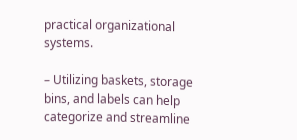practical organizational systems.

– Utilizing baskets, storage bins, and labels can help categorize and streamline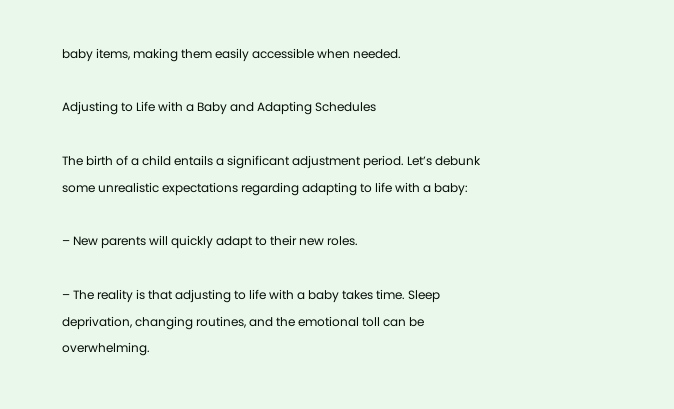baby items, making them easily accessible when needed.

Adjusting to Life with a Baby and Adapting Schedules

The birth of a child entails a significant adjustment period. Let’s debunk some unrealistic expectations regarding adapting to life with a baby:

– New parents will quickly adapt to their new roles.

– The reality is that adjusting to life with a baby takes time. Sleep deprivation, changing routines, and the emotional toll can be overwhelming.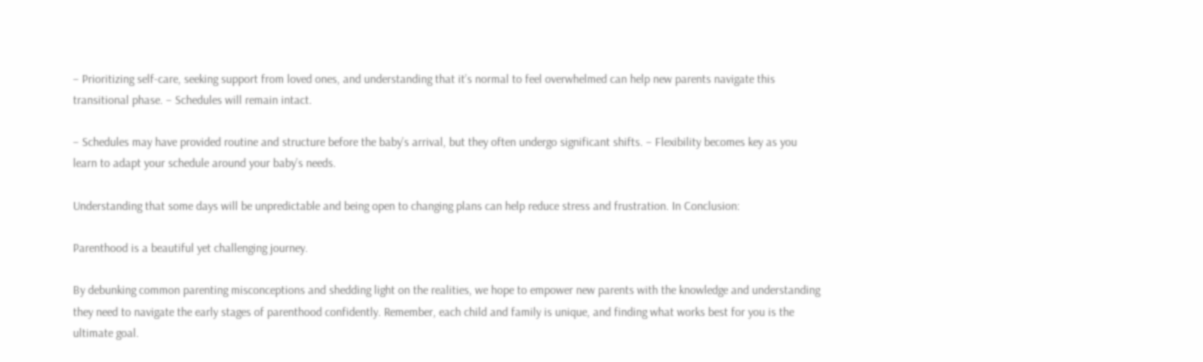– Prioritizing self-care, seeking support from loved ones, and understanding that it’s normal to feel overwhelmed can help new parents navigate this transitional phase. – Schedules will remain intact.

– Schedules may have provided routine and structure before the baby’s arrival, but they often undergo significant shifts. – Flexibility becomes key as you learn to adapt your schedule around your baby’s needs.

Understanding that some days will be unpredictable and being open to changing plans can help reduce stress and frustration. In Conclusion:

Parenthood is a beautiful yet challenging journey.

By debunking common parenting misconceptions and shedding light on the realities, we hope to empower new parents with the knowledge and understanding they need to navigate the early stages of parenthood confidently. Remember, each child and family is unique, and finding what works best for you is the ultimate goal.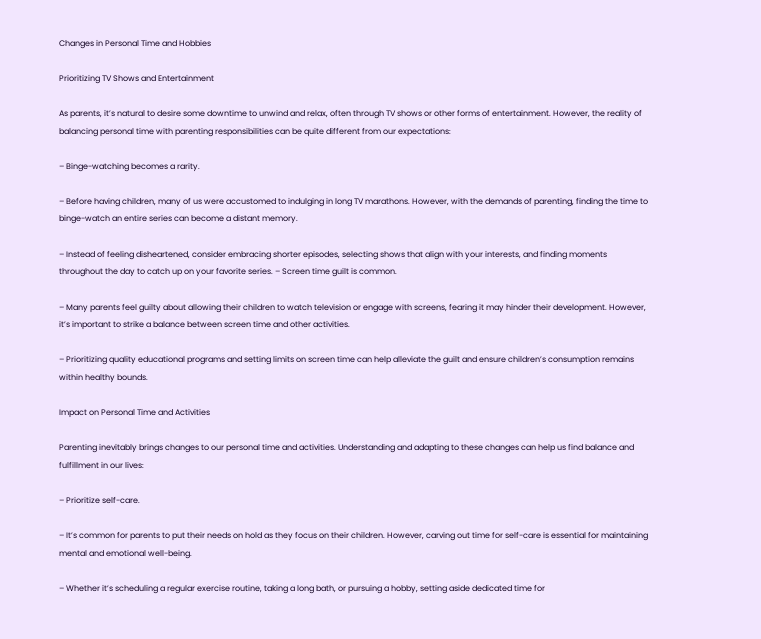Changes in Personal Time and Hobbies

Prioritizing TV Shows and Entertainment

As parents, it’s natural to desire some downtime to unwind and relax, often through TV shows or other forms of entertainment. However, the reality of balancing personal time with parenting responsibilities can be quite different from our expectations:

– Binge-watching becomes a rarity.

– Before having children, many of us were accustomed to indulging in long TV marathons. However, with the demands of parenting, finding the time to binge-watch an entire series can become a distant memory.

– Instead of feeling disheartened, consider embracing shorter episodes, selecting shows that align with your interests, and finding moments throughout the day to catch up on your favorite series. – Screen time guilt is common.

– Many parents feel guilty about allowing their children to watch television or engage with screens, fearing it may hinder their development. However, it’s important to strike a balance between screen time and other activities.

– Prioritizing quality educational programs and setting limits on screen time can help alleviate the guilt and ensure children’s consumption remains within healthy bounds.

Impact on Personal Time and Activities

Parenting inevitably brings changes to our personal time and activities. Understanding and adapting to these changes can help us find balance and fulfillment in our lives:

– Prioritize self-care.

– It’s common for parents to put their needs on hold as they focus on their children. However, carving out time for self-care is essential for maintaining mental and emotional well-being.

– Whether it’s scheduling a regular exercise routine, taking a long bath, or pursuing a hobby, setting aside dedicated time for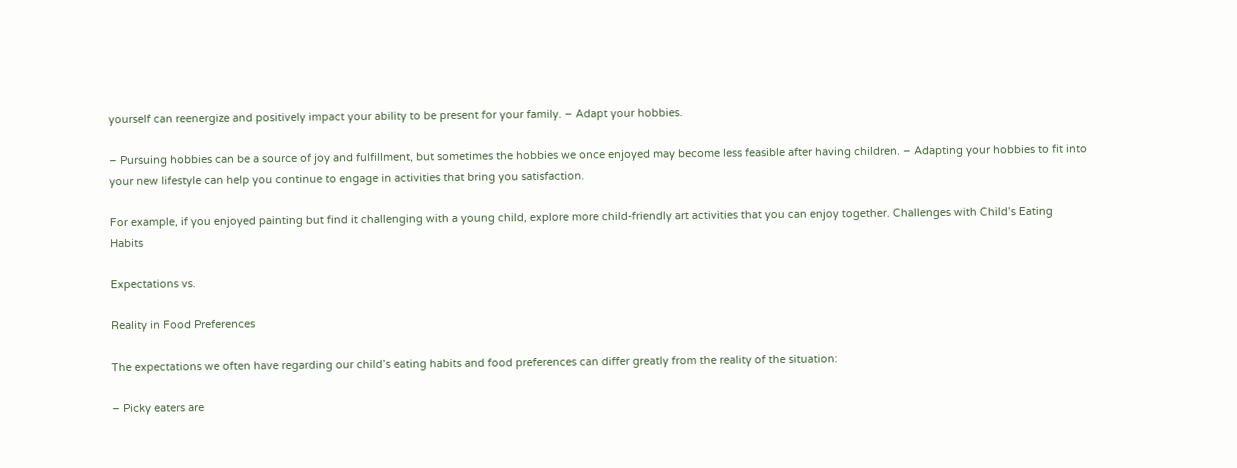yourself can reenergize and positively impact your ability to be present for your family. – Adapt your hobbies.

– Pursuing hobbies can be a source of joy and fulfillment, but sometimes the hobbies we once enjoyed may become less feasible after having children. – Adapting your hobbies to fit into your new lifestyle can help you continue to engage in activities that bring you satisfaction.

For example, if you enjoyed painting but find it challenging with a young child, explore more child-friendly art activities that you can enjoy together. Challenges with Child’s Eating Habits

Expectations vs.

Reality in Food Preferences

The expectations we often have regarding our child’s eating habits and food preferences can differ greatly from the reality of the situation:

– Picky eaters are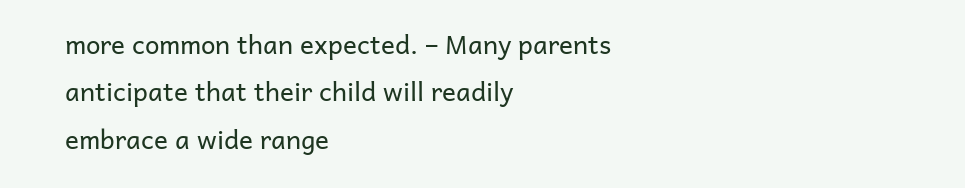more common than expected. – Many parents anticipate that their child will readily embrace a wide range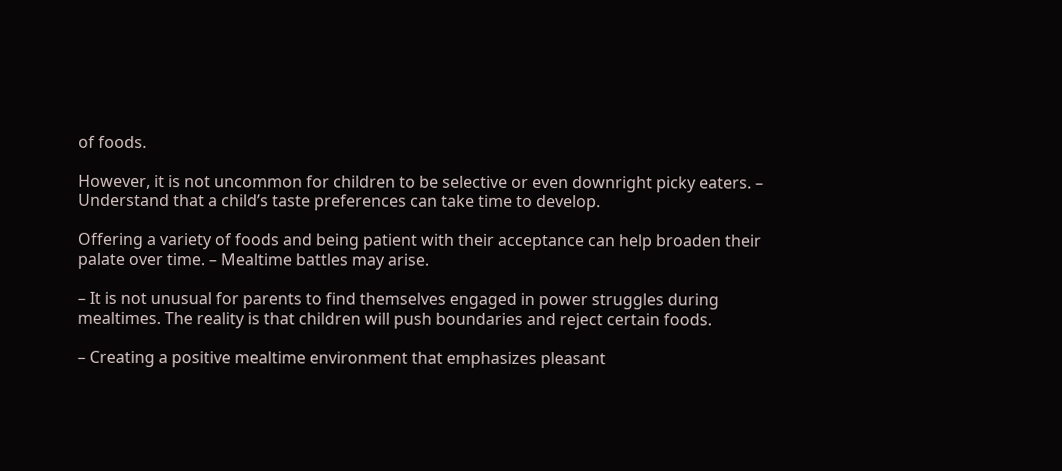of foods.

However, it is not uncommon for children to be selective or even downright picky eaters. – Understand that a child’s taste preferences can take time to develop.

Offering a variety of foods and being patient with their acceptance can help broaden their palate over time. – Mealtime battles may arise.

– It is not unusual for parents to find themselves engaged in power struggles during mealtimes. The reality is that children will push boundaries and reject certain foods.

– Creating a positive mealtime environment that emphasizes pleasant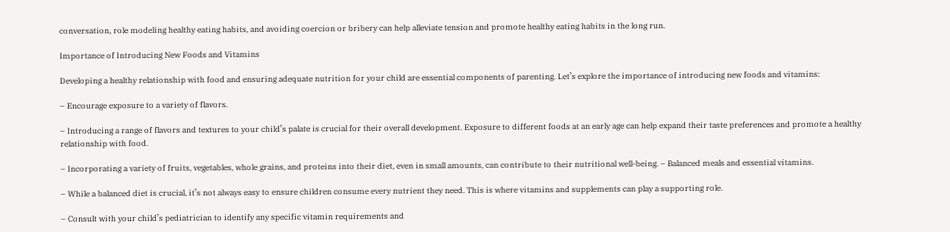conversation, role modeling healthy eating habits, and avoiding coercion or bribery can help alleviate tension and promote healthy eating habits in the long run.

Importance of Introducing New Foods and Vitamins

Developing a healthy relationship with food and ensuring adequate nutrition for your child are essential components of parenting. Let’s explore the importance of introducing new foods and vitamins:

– Encourage exposure to a variety of flavors.

– Introducing a range of flavors and textures to your child’s palate is crucial for their overall development. Exposure to different foods at an early age can help expand their taste preferences and promote a healthy relationship with food.

– Incorporating a variety of fruits, vegetables, whole grains, and proteins into their diet, even in small amounts, can contribute to their nutritional well-being. – Balanced meals and essential vitamins.

– While a balanced diet is crucial, it’s not always easy to ensure children consume every nutrient they need. This is where vitamins and supplements can play a supporting role.

– Consult with your child’s pediatrician to identify any specific vitamin requirements and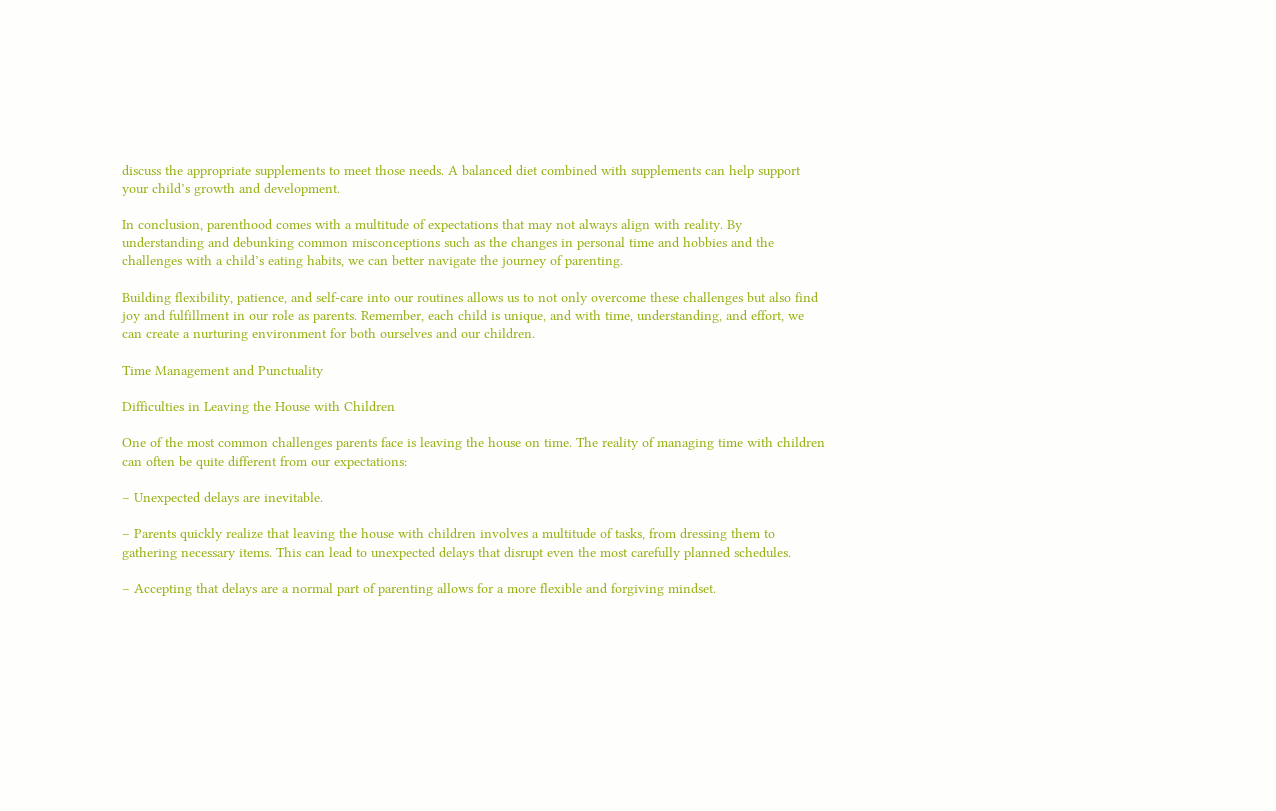discuss the appropriate supplements to meet those needs. A balanced diet combined with supplements can help support your child’s growth and development.

In conclusion, parenthood comes with a multitude of expectations that may not always align with reality. By understanding and debunking common misconceptions such as the changes in personal time and hobbies and the challenges with a child’s eating habits, we can better navigate the journey of parenting.

Building flexibility, patience, and self-care into our routines allows us to not only overcome these challenges but also find joy and fulfillment in our role as parents. Remember, each child is unique, and with time, understanding, and effort, we can create a nurturing environment for both ourselves and our children.

Time Management and Punctuality

Difficulties in Leaving the House with Children

One of the most common challenges parents face is leaving the house on time. The reality of managing time with children can often be quite different from our expectations:

– Unexpected delays are inevitable.

– Parents quickly realize that leaving the house with children involves a multitude of tasks, from dressing them to gathering necessary items. This can lead to unexpected delays that disrupt even the most carefully planned schedules.

– Accepting that delays are a normal part of parenting allows for a more flexible and forgiving mindset.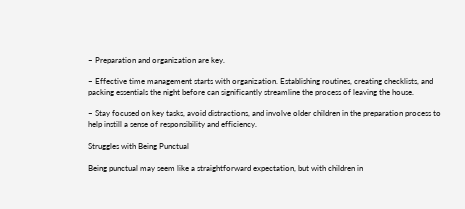– Preparation and organization are key.

– Effective time management starts with organization. Establishing routines, creating checklists, and packing essentials the night before can significantly streamline the process of leaving the house.

– Stay focused on key tasks, avoid distractions, and involve older children in the preparation process to help instill a sense of responsibility and efficiency.

Struggles with Being Punctual

Being punctual may seem like a straightforward expectation, but with children in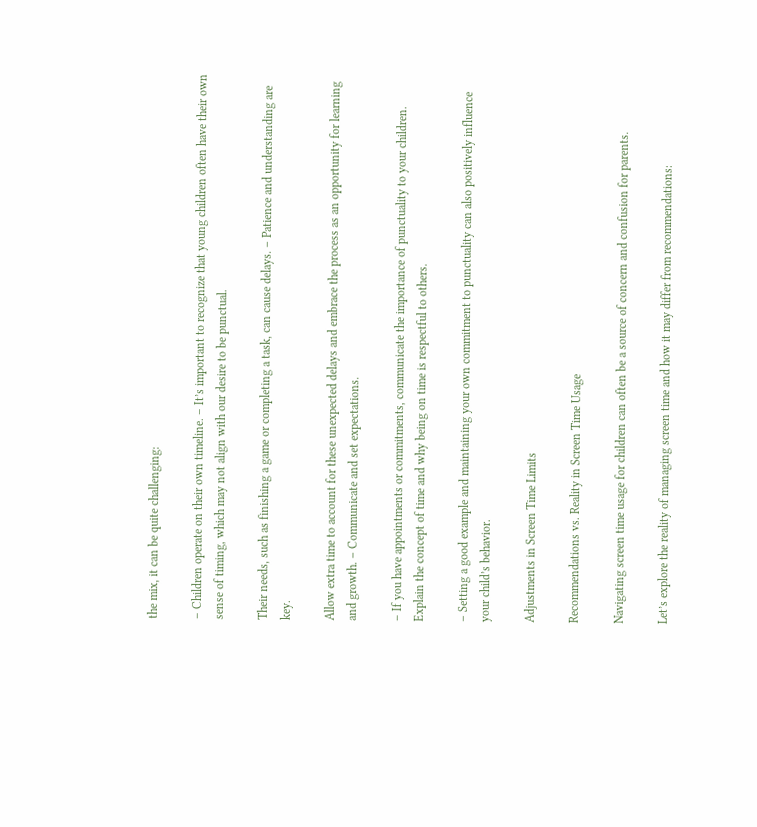the mix, it can be quite challenging:

– Children operate on their own timeline. – It’s important to recognize that young children often have their own sense of timing, which may not align with our desire to be punctual.

Their needs, such as finishing a game or completing a task, can cause delays. – Patience and understanding are key.

Allow extra time to account for these unexpected delays and embrace the process as an opportunity for learning and growth. – Communicate and set expectations.

– If you have appointments or commitments, communicate the importance of punctuality to your children. Explain the concept of time and why being on time is respectful to others.

– Setting a good example and maintaining your own commitment to punctuality can also positively influence your child’s behavior.

Adjustments in Screen Time Limits

Recommendations vs. Reality in Screen Time Usage

Navigating screen time usage for children can often be a source of concern and confusion for parents.

Let’s explore the reality of managing screen time and how it may differ from recommendations: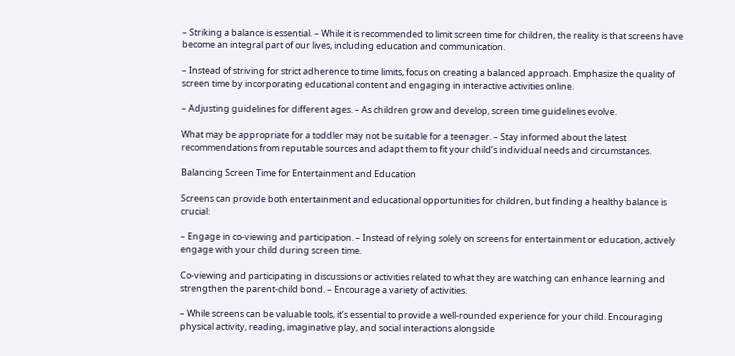– Striking a balance is essential. – While it is recommended to limit screen time for children, the reality is that screens have become an integral part of our lives, including education and communication.

– Instead of striving for strict adherence to time limits, focus on creating a balanced approach. Emphasize the quality of screen time by incorporating educational content and engaging in interactive activities online.

– Adjusting guidelines for different ages. – As children grow and develop, screen time guidelines evolve.

What may be appropriate for a toddler may not be suitable for a teenager. – Stay informed about the latest recommendations from reputable sources and adapt them to fit your child’s individual needs and circumstances.

Balancing Screen Time for Entertainment and Education

Screens can provide both entertainment and educational opportunities for children, but finding a healthy balance is crucial:

– Engage in co-viewing and participation. – Instead of relying solely on screens for entertainment or education, actively engage with your child during screen time.

Co-viewing and participating in discussions or activities related to what they are watching can enhance learning and strengthen the parent-child bond. – Encourage a variety of activities.

– While screens can be valuable tools, it’s essential to provide a well-rounded experience for your child. Encouraging physical activity, reading, imaginative play, and social interactions alongside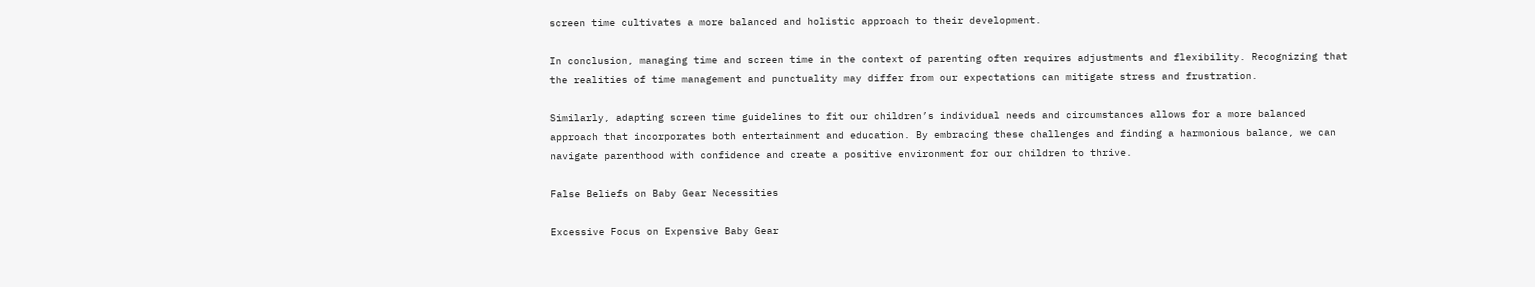screen time cultivates a more balanced and holistic approach to their development.

In conclusion, managing time and screen time in the context of parenting often requires adjustments and flexibility. Recognizing that the realities of time management and punctuality may differ from our expectations can mitigate stress and frustration.

Similarly, adapting screen time guidelines to fit our children’s individual needs and circumstances allows for a more balanced approach that incorporates both entertainment and education. By embracing these challenges and finding a harmonious balance, we can navigate parenthood with confidence and create a positive environment for our children to thrive.

False Beliefs on Baby Gear Necessities

Excessive Focus on Expensive Baby Gear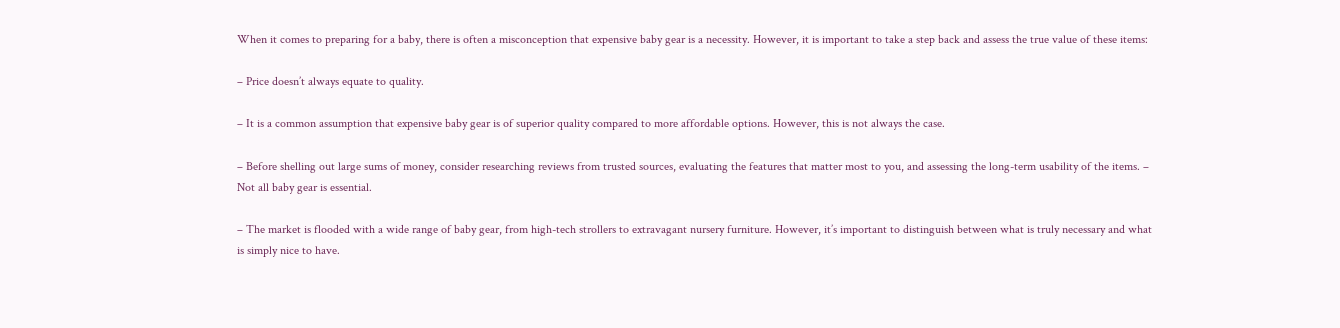When it comes to preparing for a baby, there is often a misconception that expensive baby gear is a necessity. However, it is important to take a step back and assess the true value of these items:

– Price doesn’t always equate to quality.

– It is a common assumption that expensive baby gear is of superior quality compared to more affordable options. However, this is not always the case.

– Before shelling out large sums of money, consider researching reviews from trusted sources, evaluating the features that matter most to you, and assessing the long-term usability of the items. – Not all baby gear is essential.

– The market is flooded with a wide range of baby gear, from high-tech strollers to extravagant nursery furniture. However, it’s important to distinguish between what is truly necessary and what is simply nice to have.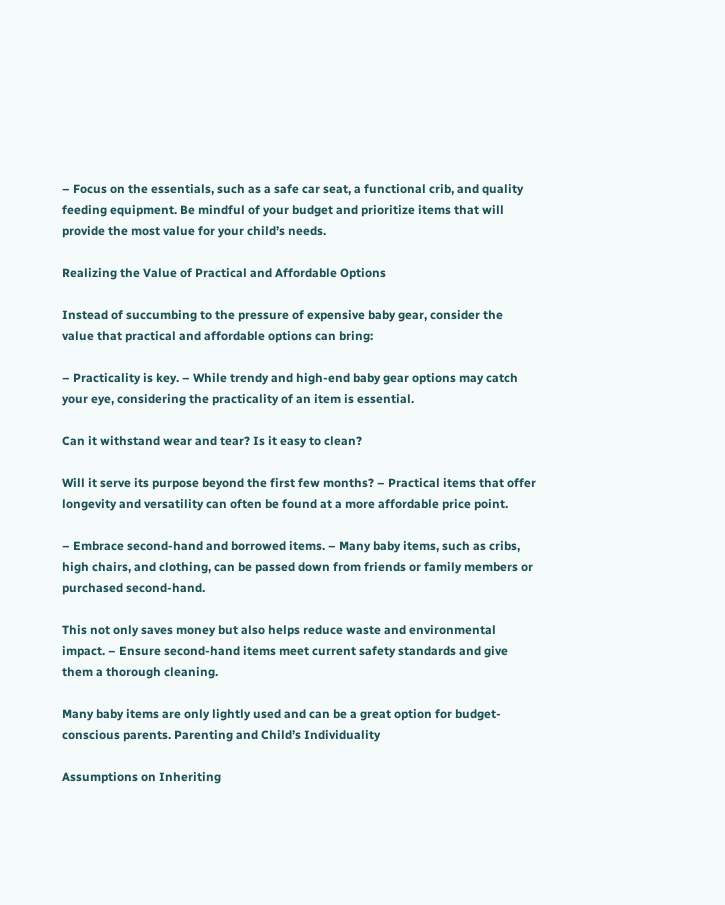– Focus on the essentials, such as a safe car seat, a functional crib, and quality feeding equipment. Be mindful of your budget and prioritize items that will provide the most value for your child’s needs.

Realizing the Value of Practical and Affordable Options

Instead of succumbing to the pressure of expensive baby gear, consider the value that practical and affordable options can bring:

– Practicality is key. – While trendy and high-end baby gear options may catch your eye, considering the practicality of an item is essential.

Can it withstand wear and tear? Is it easy to clean?

Will it serve its purpose beyond the first few months? – Practical items that offer longevity and versatility can often be found at a more affordable price point.

– Embrace second-hand and borrowed items. – Many baby items, such as cribs, high chairs, and clothing, can be passed down from friends or family members or purchased second-hand.

This not only saves money but also helps reduce waste and environmental impact. – Ensure second-hand items meet current safety standards and give them a thorough cleaning.

Many baby items are only lightly used and can be a great option for budget-conscious parents. Parenting and Child’s Individuality

Assumptions on Inheriting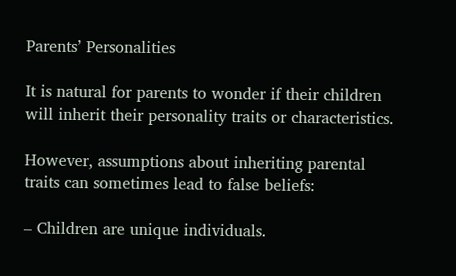Parents’ Personalities

It is natural for parents to wonder if their children will inherit their personality traits or characteristics.

However, assumptions about inheriting parental traits can sometimes lead to false beliefs:

– Children are unique individuals.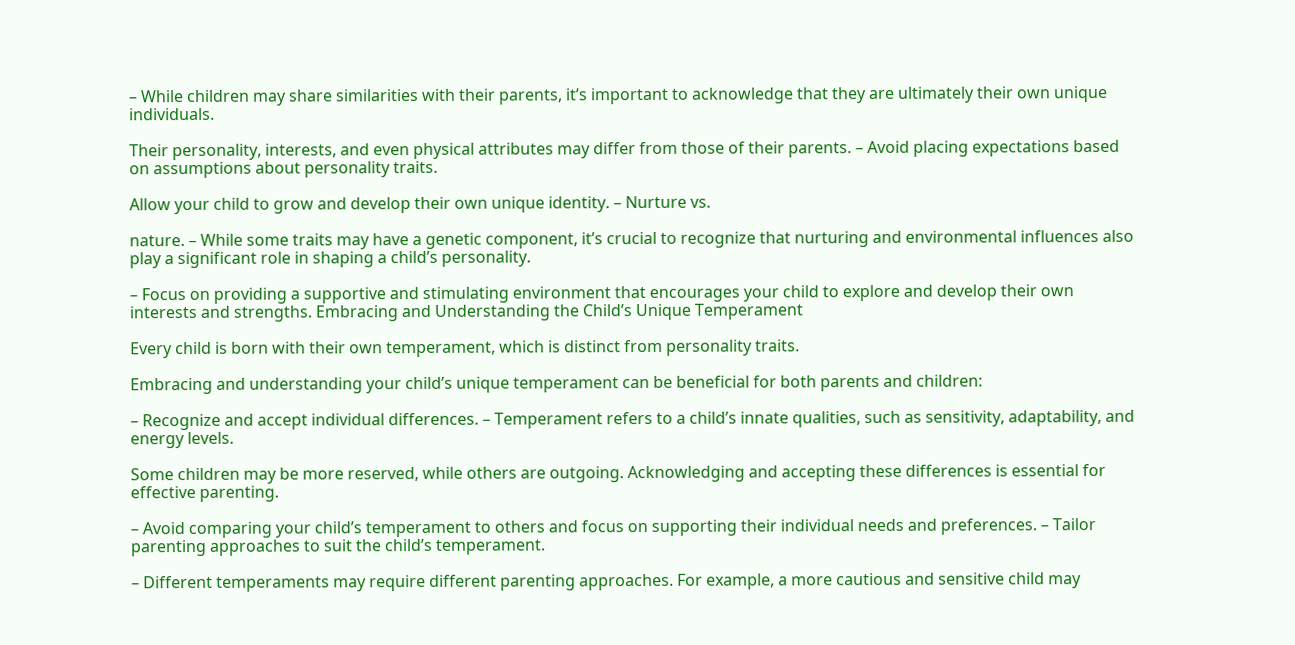– While children may share similarities with their parents, it’s important to acknowledge that they are ultimately their own unique individuals.

Their personality, interests, and even physical attributes may differ from those of their parents. – Avoid placing expectations based on assumptions about personality traits.

Allow your child to grow and develop their own unique identity. – Nurture vs.

nature. – While some traits may have a genetic component, it’s crucial to recognize that nurturing and environmental influences also play a significant role in shaping a child’s personality.

– Focus on providing a supportive and stimulating environment that encourages your child to explore and develop their own interests and strengths. Embracing and Understanding the Child’s Unique Temperament

Every child is born with their own temperament, which is distinct from personality traits.

Embracing and understanding your child’s unique temperament can be beneficial for both parents and children:

– Recognize and accept individual differences. – Temperament refers to a child’s innate qualities, such as sensitivity, adaptability, and energy levels.

Some children may be more reserved, while others are outgoing. Acknowledging and accepting these differences is essential for effective parenting.

– Avoid comparing your child’s temperament to others and focus on supporting their individual needs and preferences. – Tailor parenting approaches to suit the child’s temperament.

– Different temperaments may require different parenting approaches. For example, a more cautious and sensitive child may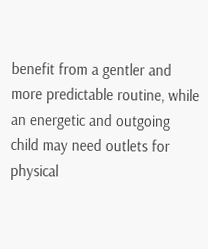benefit from a gentler and more predictable routine, while an energetic and outgoing child may need outlets for physical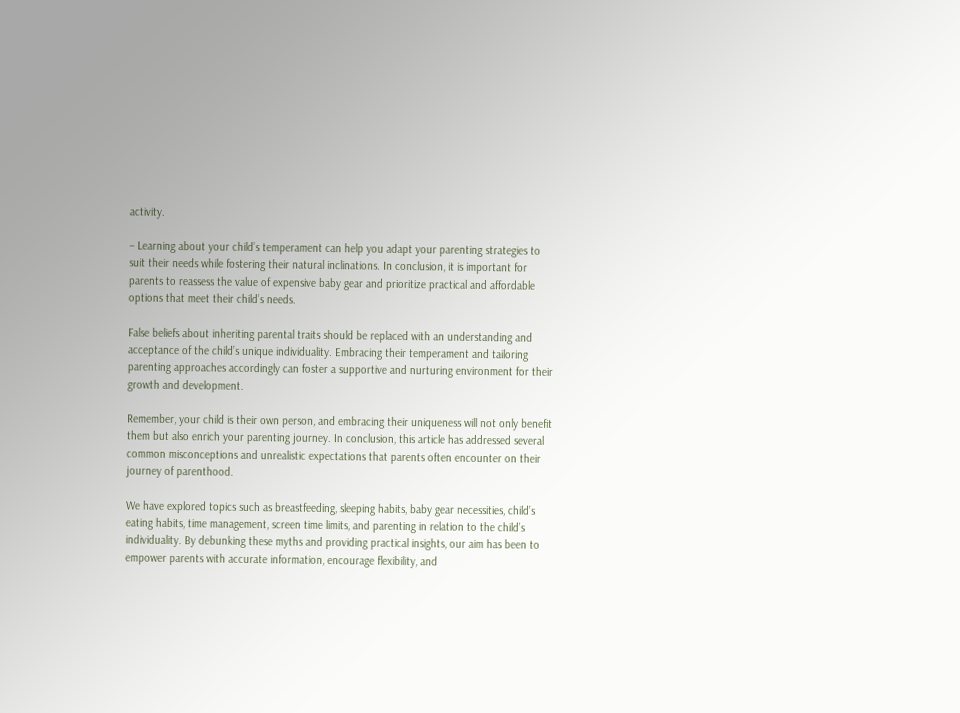activity.

– Learning about your child’s temperament can help you adapt your parenting strategies to suit their needs while fostering their natural inclinations. In conclusion, it is important for parents to reassess the value of expensive baby gear and prioritize practical and affordable options that meet their child’s needs.

False beliefs about inheriting parental traits should be replaced with an understanding and acceptance of the child’s unique individuality. Embracing their temperament and tailoring parenting approaches accordingly can foster a supportive and nurturing environment for their growth and development.

Remember, your child is their own person, and embracing their uniqueness will not only benefit them but also enrich your parenting journey. In conclusion, this article has addressed several common misconceptions and unrealistic expectations that parents often encounter on their journey of parenthood.

We have explored topics such as breastfeeding, sleeping habits, baby gear necessities, child’s eating habits, time management, screen time limits, and parenting in relation to the child’s individuality. By debunking these myths and providing practical insights, our aim has been to empower parents with accurate information, encourage flexibility, and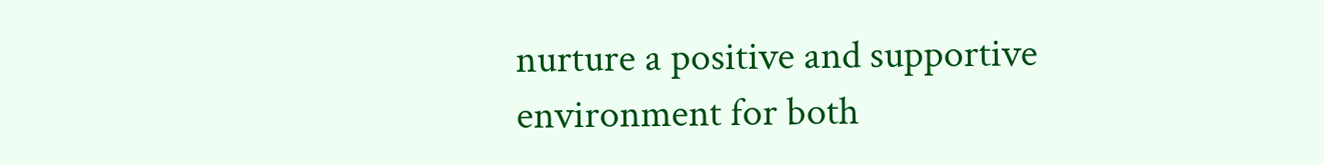nurture a positive and supportive environment for both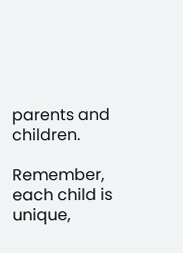parents and children.

Remember, each child is unique,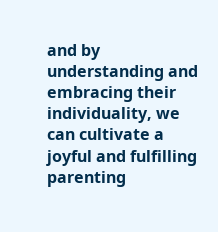and by understanding and embracing their individuality, we can cultivate a joyful and fulfilling parenting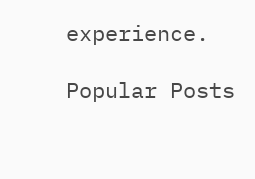experience.

Popular Posts